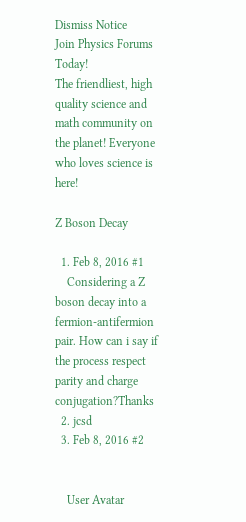Dismiss Notice
Join Physics Forums Today!
The friendliest, high quality science and math community on the planet! Everyone who loves science is here!

Z Boson Decay

  1. Feb 8, 2016 #1
    Considering a Z boson decay into a fermion-antifermion pair. How can i say if the process respect parity and charge conjugation?Thanks
  2. jcsd
  3. Feb 8, 2016 #2


    User Avatar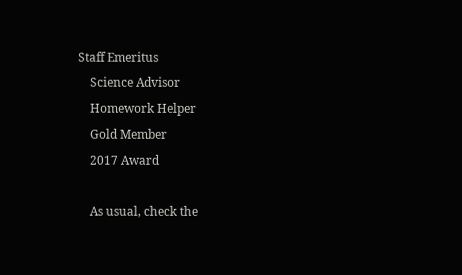Staff Emeritus
    Science Advisor
    Homework Helper
    Gold Member
    2017 Award

    As usual, check the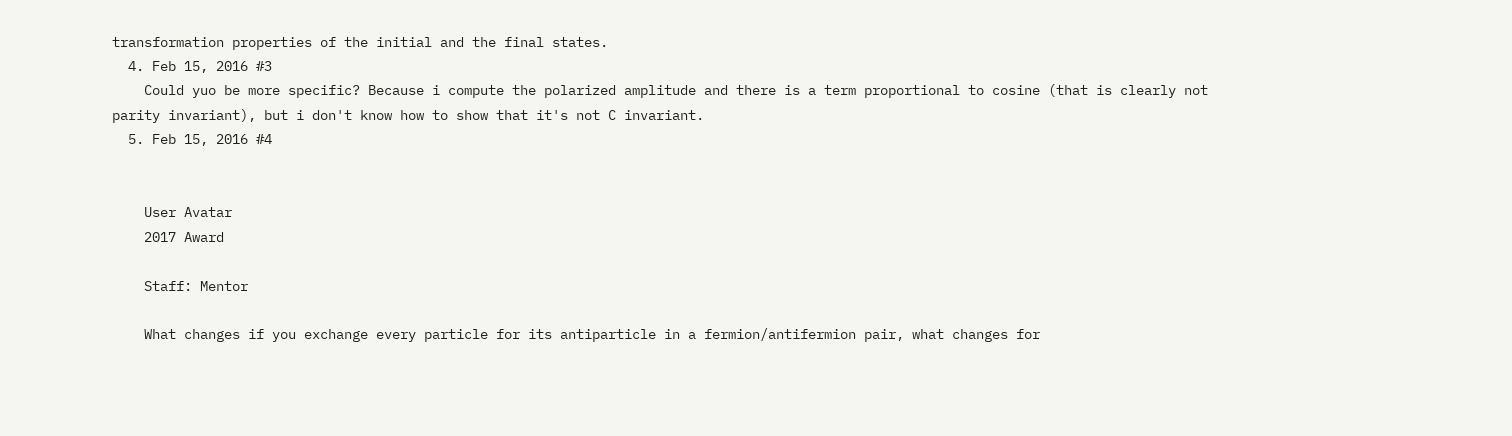transformation properties of the initial and the final states.
  4. Feb 15, 2016 #3
    Could yuo be more specific? Because i compute the polarized amplitude and there is a term proportional to cosine (that is clearly not parity invariant), but i don't know how to show that it's not C invariant.
  5. Feb 15, 2016 #4


    User Avatar
    2017 Award

    Staff: Mentor

    What changes if you exchange every particle for its antiparticle in a fermion/antifermion pair, what changes for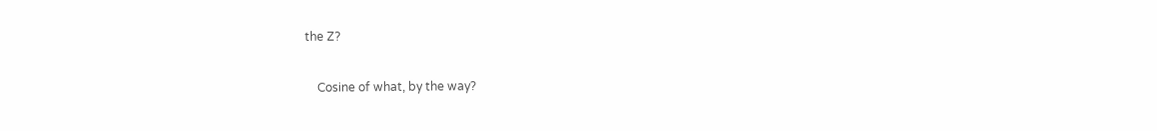the Z?

    Cosine of what, by the way?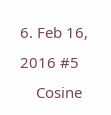6. Feb 16, 2016 #5
    Cosine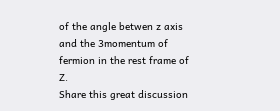of the angle betwen z axis and the 3momentum of fermion in the rest frame of Z.
Share this great discussion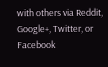with others via Reddit, Google+, Twitter, or Facebook